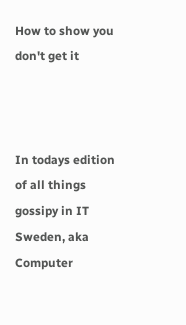How to show you don't get it



In todays edition of all things gossipy in IT Sweden, aka Computer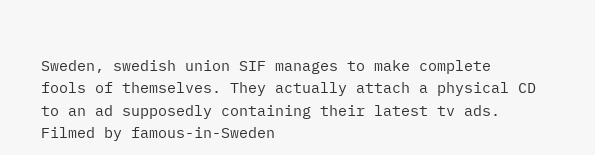Sweden, swedish union SIF manages to make complete fools of themselves. They actually attach a physical CD to an ad supposedly containing their latest tv ads. Filmed by famous-in-Sweden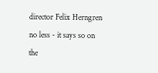director Felix Herngren no less - it says so on the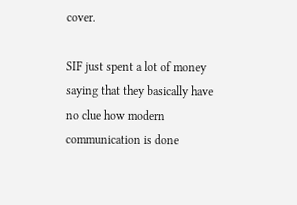cover.

SIF just spent a lot of money saying that they basically have no clue how modern communication is done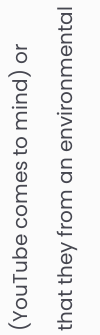(YouTube comes to mind) or that they from an environmental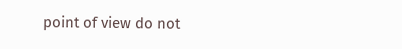point of view do not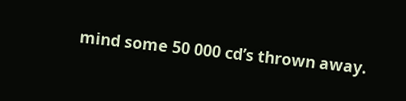mind some 50 000 cd’s thrown away.